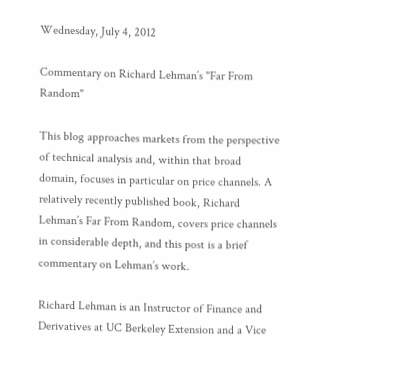Wednesday, July 4, 2012

Commentary on Richard Lehman’s "Far From Random"

This blog approaches markets from the perspective of technical analysis and, within that broad domain, focuses in particular on price channels. A relatively recently published book, Richard Lehman’s Far From Random, covers price channels in considerable depth, and this post is a brief commentary on Lehman’s work.

Richard Lehman is an Instructor of Finance and Derivatives at UC Berkeley Extension and a Vice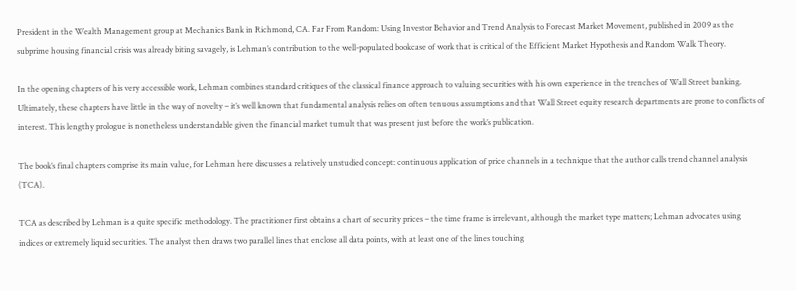President in the Wealth Management group at Mechanics Bank in Richmond, CA. Far From Random: Using Investor Behavior and Trend Analysis to Forecast Market Movement, published in 2009 as the subprime housing financial crisis was already biting savagely, is Lehman’s contribution to the well-populated bookcase of work that is critical of the Efficient Market Hypothesis and Random Walk Theory.

In the opening chapters of his very accessible work, Lehman combines standard critiques of the classical finance approach to valuing securities with his own experience in the trenches of Wall Street banking. Ultimately, these chapters have little in the way of novelty – it’s well known that fundamental analysis relies on often tenuous assumptions and that Wall Street equity research departments are prone to conflicts of interest. This lengthy prologue is nonetheless understandable given the financial market tumult that was present just before the work’s publication.

The book’s final chapters comprise its main value, for Lehman here discusses a relatively unstudied concept: continuous application of price channels in a technique that the author calls trend channel analysis (TCA).

TCA as described by Lehman is a quite specific methodology. The practitioner first obtains a chart of security prices – the time frame is irrelevant, although the market type matters; Lehman advocates using indices or extremely liquid securities. The analyst then draws two parallel lines that enclose all data points, with at least one of the lines touching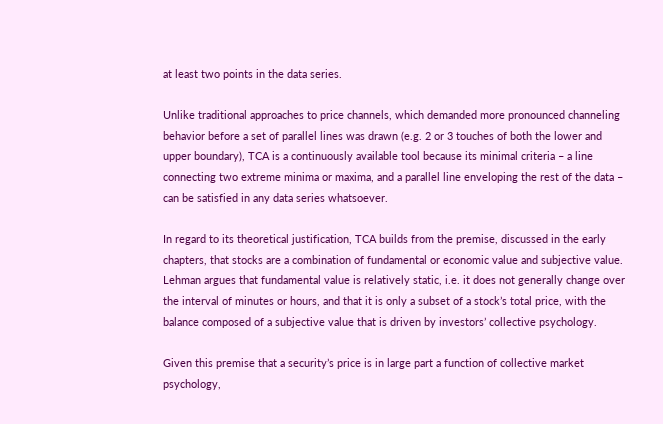at least two points in the data series.

Unlike traditional approaches to price channels, which demanded more pronounced channeling behavior before a set of parallel lines was drawn (e.g. 2 or 3 touches of both the lower and upper boundary), TCA is a continuously available tool because its minimal criteria – a line connecting two extreme minima or maxima, and a parallel line enveloping the rest of the data – can be satisfied in any data series whatsoever.

In regard to its theoretical justification, TCA builds from the premise, discussed in the early chapters, that stocks are a combination of fundamental or economic value and subjective value. Lehman argues that fundamental value is relatively static, i.e. it does not generally change over the interval of minutes or hours, and that it is only a subset of a stock’s total price, with the balance composed of a subjective value that is driven by investors’ collective psychology.

Given this premise that a security’s price is in large part a function of collective market psychology,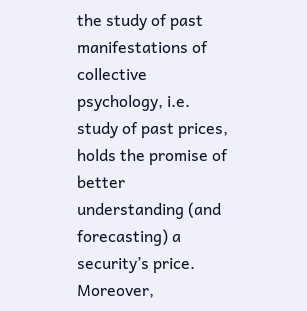the study of past manifestations of collective psychology, i.e. study of past prices, holds the promise of better understanding (and forecasting) a security’s price. Moreover,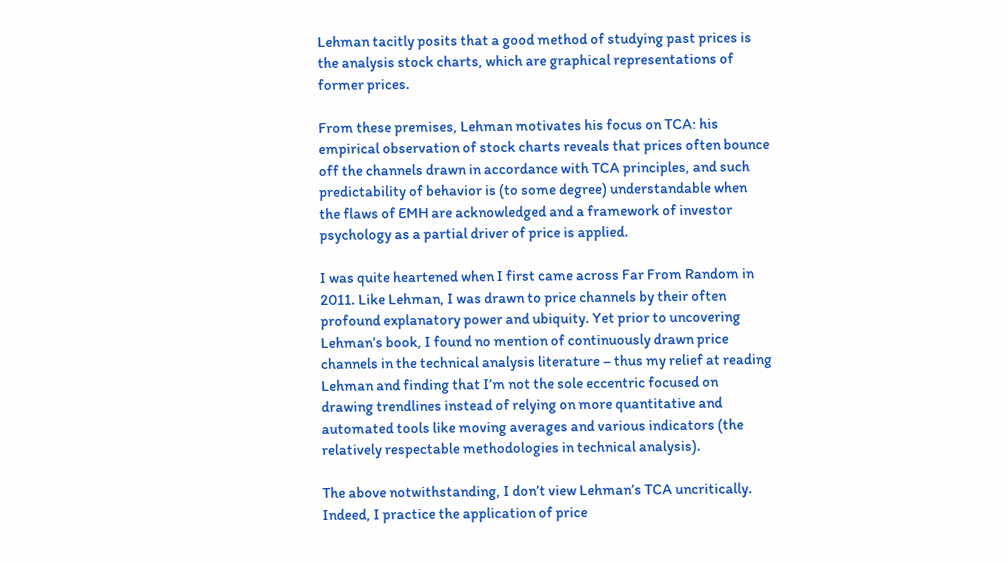Lehman tacitly posits that a good method of studying past prices is the analysis stock charts, which are graphical representations of former prices.

From these premises, Lehman motivates his focus on TCA: his empirical observation of stock charts reveals that prices often bounce off the channels drawn in accordance with TCA principles, and such predictability of behavior is (to some degree) understandable when the flaws of EMH are acknowledged and a framework of investor psychology as a partial driver of price is applied.

I was quite heartened when I first came across Far From Random in 2011. Like Lehman, I was drawn to price channels by their often profound explanatory power and ubiquity. Yet prior to uncovering Lehman’s book, I found no mention of continuously drawn price channels in the technical analysis literature – thus my relief at reading Lehman and finding that I’m not the sole eccentric focused on drawing trendlines instead of relying on more quantitative and automated tools like moving averages and various indicators (the relatively respectable methodologies in technical analysis).

The above notwithstanding, I don’t view Lehman’s TCA uncritically. Indeed, I practice the application of price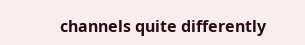channels quite differently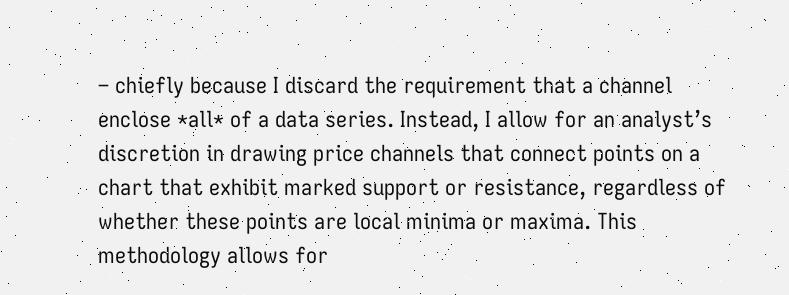– chiefly because I discard the requirement that a channel enclose *all* of a data series. Instead, I allow for an analyst’s discretion in drawing price channels that connect points on a chart that exhibit marked support or resistance, regardless of whether these points are local minima or maxima. This methodology allows for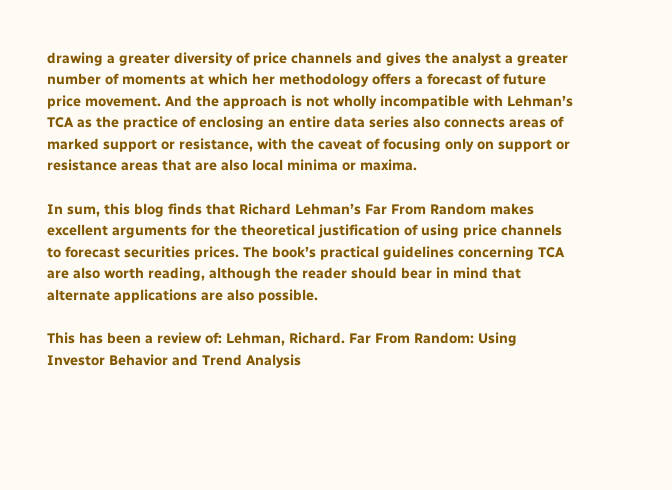drawing a greater diversity of price channels and gives the analyst a greater number of moments at which her methodology offers a forecast of future price movement. And the approach is not wholly incompatible with Lehman’s TCA as the practice of enclosing an entire data series also connects areas of marked support or resistance, with the caveat of focusing only on support or resistance areas that are also local minima or maxima.

In sum, this blog finds that Richard Lehman’s Far From Random makes excellent arguments for the theoretical justification of using price channels to forecast securities prices. The book’s practical guidelines concerning TCA are also worth reading, although the reader should bear in mind that alternate applications are also possible.

This has been a review of: Lehman, Richard. Far From Random: Using Investor Behavior and Trend Analysis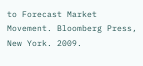to Forecast Market Movement. Bloomberg Press, New York. 2009.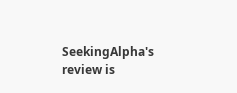SeekingAlpha's review is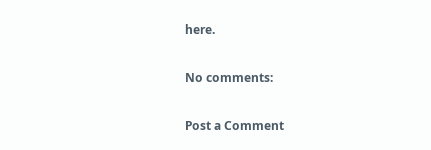here.

No comments:

Post a Comment